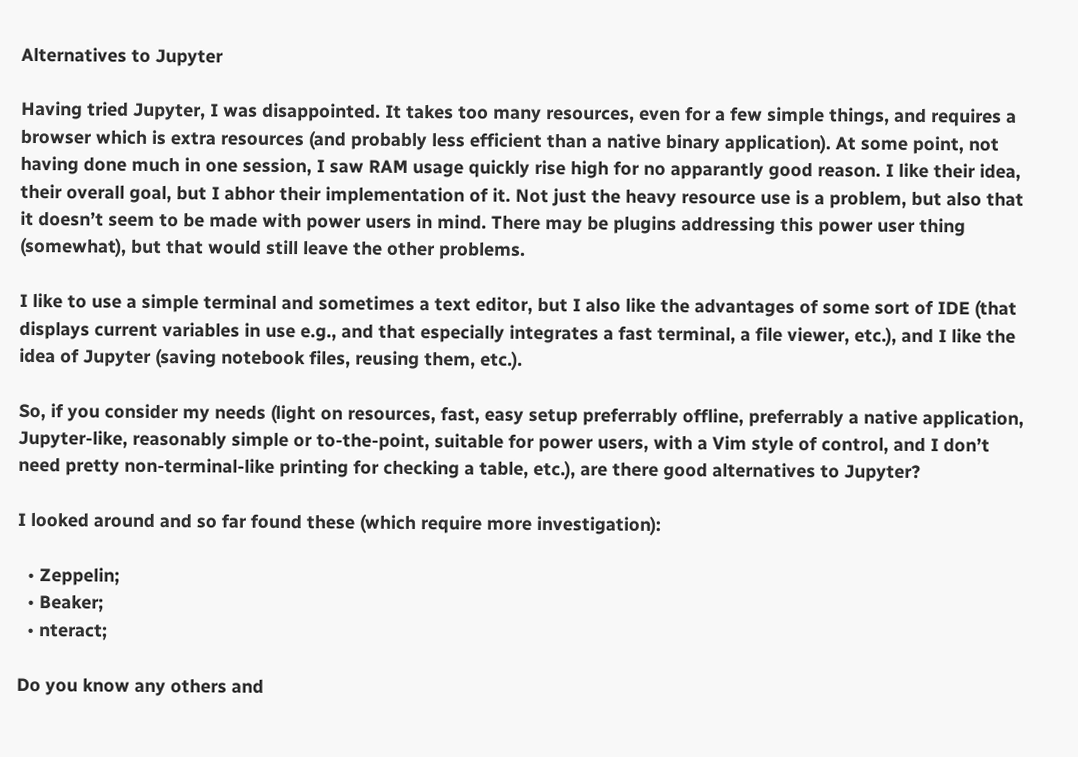Alternatives to Jupyter

Having tried Jupyter, I was disappointed. It takes too many resources, even for a few simple things, and requires a browser which is extra resources (and probably less efficient than a native binary application). At some point, not having done much in one session, I saw RAM usage quickly rise high for no apparantly good reason. I like their idea, their overall goal, but I abhor their implementation of it. Not just the heavy resource use is a problem, but also that it doesn’t seem to be made with power users in mind. There may be plugins addressing this power user thing (somewhat), but that would still leave the other problems.

I like to use a simple terminal and sometimes a text editor, but I also like the advantages of some sort of IDE (that displays current variables in use e.g., and that especially integrates a fast terminal, a file viewer, etc.), and I like the idea of Jupyter (saving notebook files, reusing them, etc.).

So, if you consider my needs (light on resources, fast, easy setup preferrably offline, preferrably a native application, Jupyter-like, reasonably simple or to-the-point, suitable for power users, with a Vim style of control, and I don’t need pretty non-terminal-like printing for checking a table, etc.), are there good alternatives to Jupyter?

I looked around and so far found these (which require more investigation):

  • Zeppelin;
  • Beaker;
  • nteract;

Do you know any others and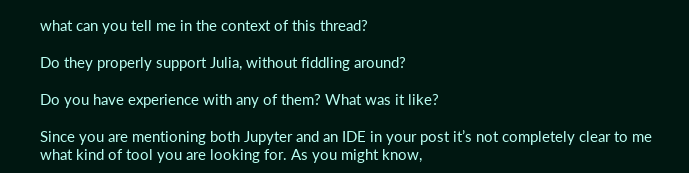what can you tell me in the context of this thread?

Do they properly support Julia, without fiddling around?

Do you have experience with any of them? What was it like?

Since you are mentioning both Jupyter and an IDE in your post it’s not completely clear to me what kind of tool you are looking for. As you might know,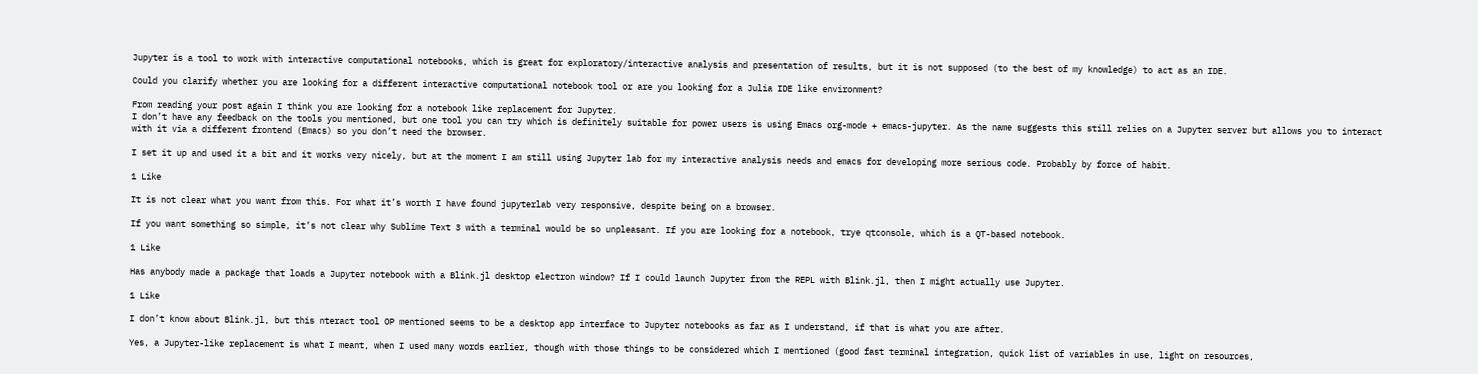Jupyter is a tool to work with interactive computational notebooks, which is great for exploratory/interactive analysis and presentation of results, but it is not supposed (to the best of my knowledge) to act as an IDE.

Could you clarify whether you are looking for a different interactive computational notebook tool or are you looking for a Julia IDE like environment?

From reading your post again I think you are looking for a notebook like replacement for Jupyter.
I don’t have any feedback on the tools you mentioned, but one tool you can try which is definitely suitable for power users is using Emacs org-mode + emacs-jupyter. As the name suggests this still relies on a Jupyter server but allows you to interact with it via a different frontend (Emacs) so you don’t need the browser.

I set it up and used it a bit and it works very nicely, but at the moment I am still using Jupyter lab for my interactive analysis needs and emacs for developing more serious code. Probably by force of habit.

1 Like

It is not clear what you want from this. For what it’s worth I have found jupyterlab very responsive, despite being on a browser.

If you want something so simple, it’s not clear why Sublime Text 3 with a terminal would be so unpleasant. If you are looking for a notebook, trye qtconsole, which is a QT-based notebook.

1 Like

Has anybody made a package that loads a Jupyter notebook with a Blink.jl desktop electron window? If I could launch Jupyter from the REPL with Blink.jl, then I might actually use Jupyter.

1 Like

I don’t know about Blink.jl, but this nteract tool OP mentioned seems to be a desktop app interface to Jupyter notebooks as far as I understand, if that is what you are after.

Yes, a Jupyter-like replacement is what I meant, when I used many words earlier, though with those things to be considered which I mentioned (good fast terminal integration, quick list of variables in use, light on resources,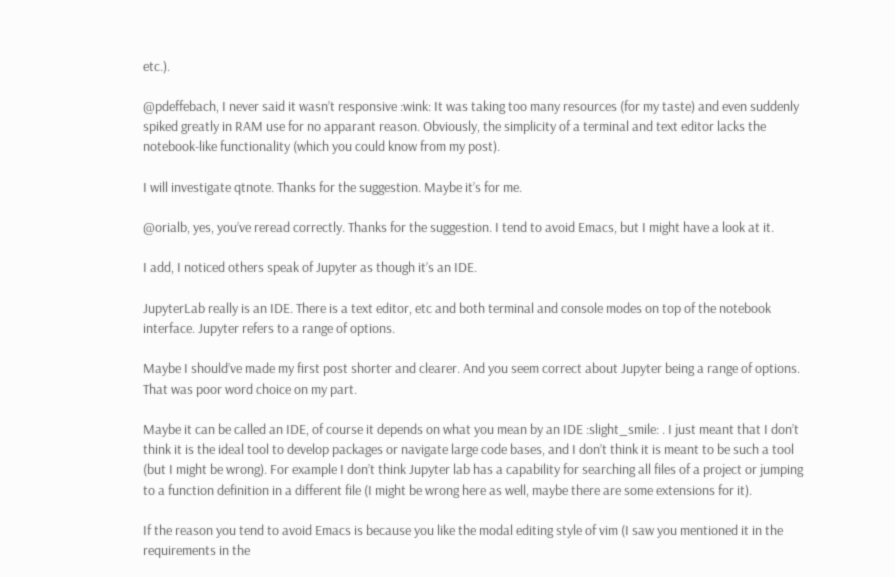etc.).

@pdeffebach, I never said it wasn’t responsive :wink: It was taking too many resources (for my taste) and even suddenly spiked greatly in RAM use for no apparant reason. Obviously, the simplicity of a terminal and text editor lacks the notebook-like functionality (which you could know from my post).

I will investigate qtnote. Thanks for the suggestion. Maybe it’s for me.

@orialb, yes, you’ve reread correctly. Thanks for the suggestion. I tend to avoid Emacs, but I might have a look at it.

I add, I noticed others speak of Jupyter as though it’s an IDE.

JupyterLab really is an IDE. There is a text editor, etc and both terminal and console modes on top of the notebook interface. Jupyter refers to a range of options.

Maybe I should’ve made my first post shorter and clearer. And you seem correct about Jupyter being a range of options. That was poor word choice on my part.

Maybe it can be called an IDE, of course it depends on what you mean by an IDE :slight_smile: . I just meant that I don’t think it is the ideal tool to develop packages or navigate large code bases, and I don’t think it is meant to be such a tool (but I might be wrong). For example I don’t think Jupyter lab has a capability for searching all files of a project or jumping to a function definition in a different file (I might be wrong here as well, maybe there are some extensions for it).

If the reason you tend to avoid Emacs is because you like the modal editing style of vim (I saw you mentioned it in the requirements in the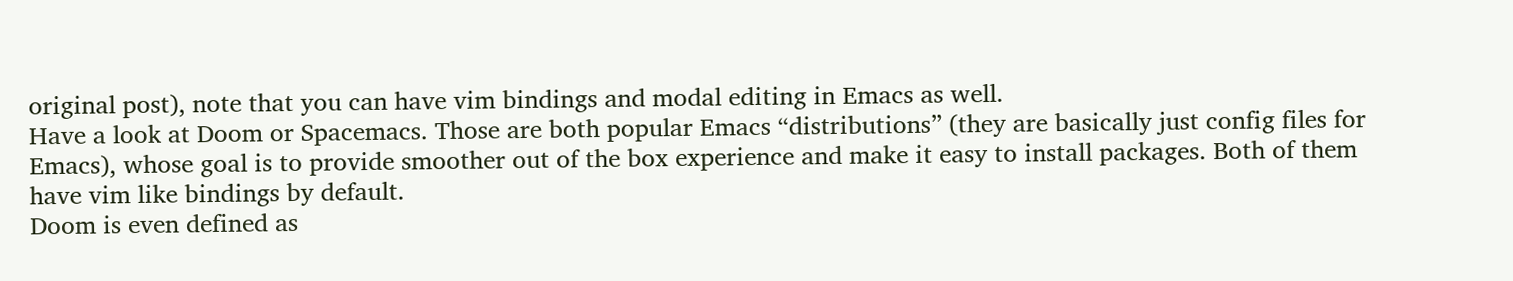original post), note that you can have vim bindings and modal editing in Emacs as well.
Have a look at Doom or Spacemacs. Those are both popular Emacs “distributions” (they are basically just config files for Emacs), whose goal is to provide smoother out of the box experience and make it easy to install packages. Both of them have vim like bindings by default.
Doom is even defined as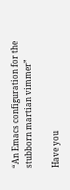“An Emacs configuration for the stubborn martian vimmer”

Have you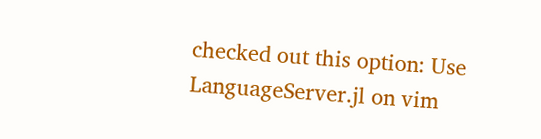checked out this option: Use LanguageServer.jl on vim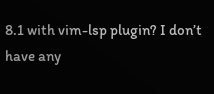8.1 with vim-lsp plugin? I don’t have any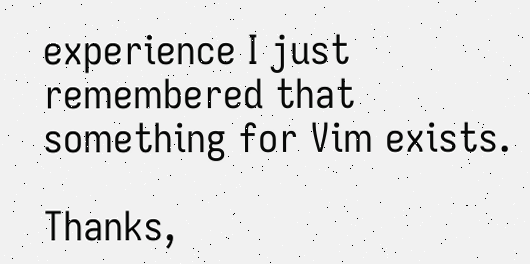experience I just remembered that something for Vim exists.

Thanks,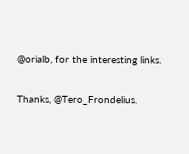@orialb, for the interesting links.

Thanks, @Tero_Frondelius.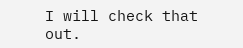I will check that out.